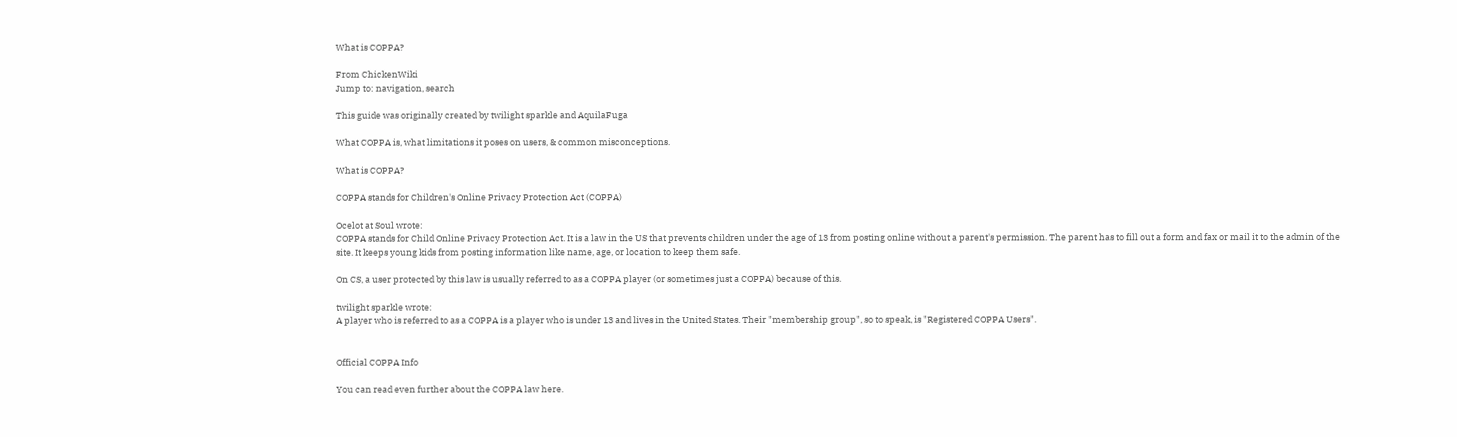What is COPPA?

From ChickenWiki
Jump to: navigation, search

This guide was originally created by twilight sparkle and AquilaFuga

What COPPA is, what limitations it poses on users, & common misconceptions.

What is COPPA?

COPPA stands for Children's Online Privacy Protection Act (COPPA)

Ocelot at Soul wrote:
COPPA stands for Child Online Privacy Protection Act. It is a law in the US that prevents children under the age of 13 from posting online without a parent's permission. The parent has to fill out a form and fax or mail it to the admin of the site. It keeps young kids from posting information like name, age, or location to keep them safe.

On CS, a user protected by this law is usually referred to as a COPPA player (or sometimes just a COPPA) because of this.

twilight sparkle wrote:
A player who is referred to as a COPPA is a player who is under 13 and lives in the United States. Their "membership group", so to speak, is "Registered COPPA Users".


Official COPPA Info

You can read even further about the COPPA law here.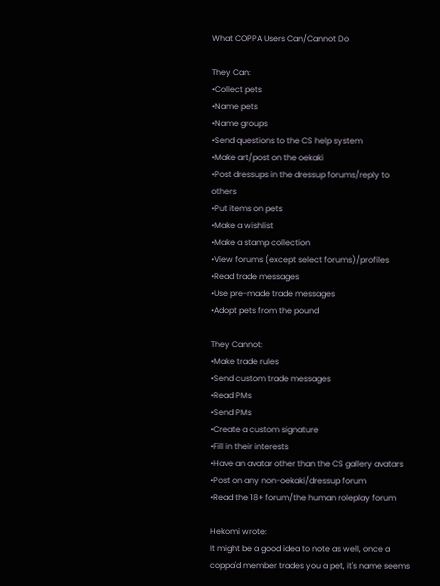What COPPA Users Can/Cannot Do

They Can:
•Collect pets
•Name pets
•Name groups
•Send questions to the CS help system
•Make art/post on the oekaki
•Post dressups in the dressup forums/reply to others
•Put items on pets
•Make a wishlist
•Make a stamp collection
•View forums (except select forums)/profiles
•Read trade messages
•Use pre-made trade messages
•Adopt pets from the pound

They Cannot:
•Make trade rules
•Send custom trade messages
•Read PMs
•Send PMs
•Create a custom signature
•Fill in their interests
•Have an avatar other than the CS gallery avatars
•Post on any non-oekaki/dressup forum
•Read the 18+ forum/the human roleplay forum

Hekomi wrote:
It might be a good idea to note as well, once a coppa'd member trades you a pet, it's name seems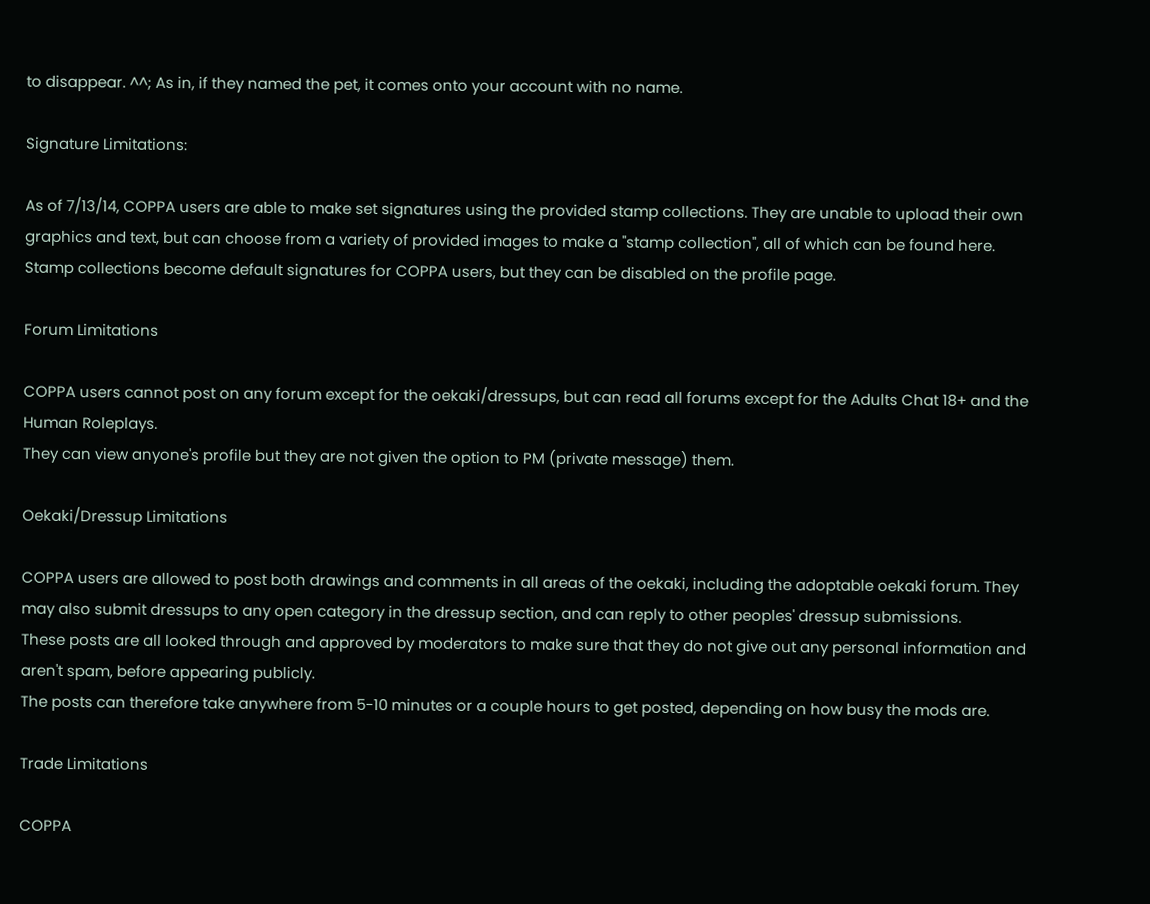to disappear. ^^; As in, if they named the pet, it comes onto your account with no name.

Signature Limitations:

As of 7/13/14, COPPA users are able to make set signatures using the provided stamp collections. They are unable to upload their own graphics and text, but can choose from a variety of provided images to make a "stamp collection", all of which can be found here. Stamp collections become default signatures for COPPA users, but they can be disabled on the profile page.

Forum Limitations

COPPA users cannot post on any forum except for the oekaki/dressups, but can read all forums except for the Adults Chat 18+ and the Human Roleplays.
They can view anyone's profile but they are not given the option to PM (private message) them.

Oekaki/Dressup Limitations

COPPA users are allowed to post both drawings and comments in all areas of the oekaki, including the adoptable oekaki forum. They may also submit dressups to any open category in the dressup section, and can reply to other peoples' dressup submissions.
These posts are all looked through and approved by moderators to make sure that they do not give out any personal information and aren't spam, before appearing publicly.
The posts can therefore take anywhere from 5-10 minutes or a couple hours to get posted, depending on how busy the mods are.

Trade Limitations

COPPA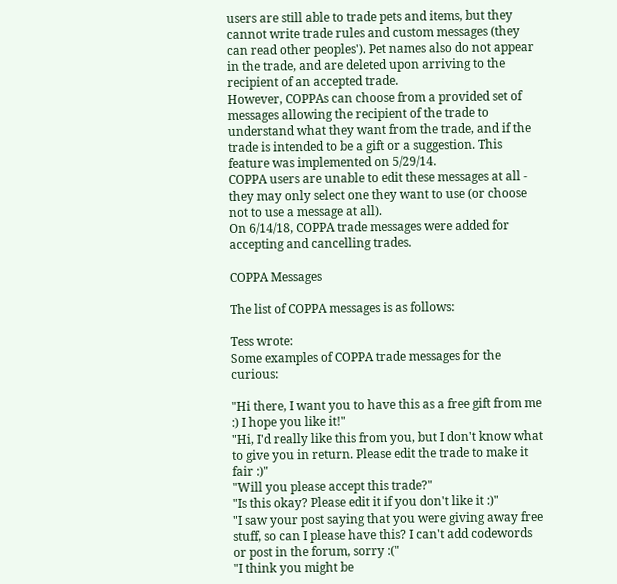users are still able to trade pets and items, but they cannot write trade rules and custom messages (they can read other peoples'). Pet names also do not appear in the trade, and are deleted upon arriving to the recipient of an accepted trade.
However, COPPAs can choose from a provided set of messages allowing the recipient of the trade to understand what they want from the trade, and if the trade is intended to be a gift or a suggestion. This feature was implemented on 5/29/14.
COPPA users are unable to edit these messages at all - they may only select one they want to use (or choose not to use a message at all).
On 6/14/18, COPPA trade messages were added for accepting and cancelling trades.

COPPA Messages

The list of COPPA messages is as follows:

Tess wrote:
Some examples of COPPA trade messages for the curious:

"Hi there, I want you to have this as a free gift from me :) I hope you like it!"
"Hi, I'd really like this from you, but I don't know what to give you in return. Please edit the trade to make it fair :)"
"Will you please accept this trade?"
"Is this okay? Please edit it if you don't like it :)"
"I saw your post saying that you were giving away free stuff, so can I please have this? I can't add codewords or post in the forum, sorry :("
"I think you might be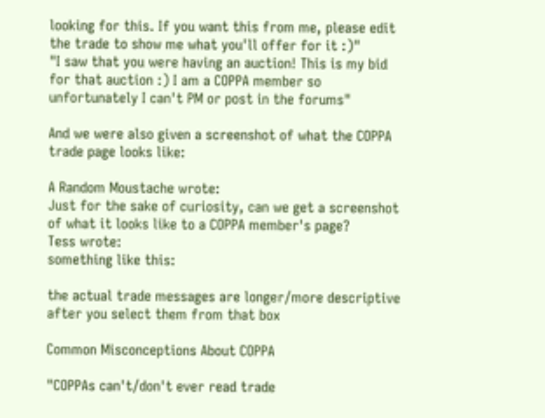looking for this. If you want this from me, please edit the trade to show me what you'll offer for it :)"
"I saw that you were having an auction! This is my bid for that auction :) I am a COPPA member so unfortunately I can't PM or post in the forums"

And we were also given a screenshot of what the COPPA trade page looks like:

A Random Moustache wrote:
Just for the sake of curiosity, can we get a screenshot of what it looks like to a COPPA member's page?
Tess wrote:
something like this:

the actual trade messages are longer/more descriptive after you select them from that box

Common Misconceptions About COPPA

"COPPAs can't/don't ever read trade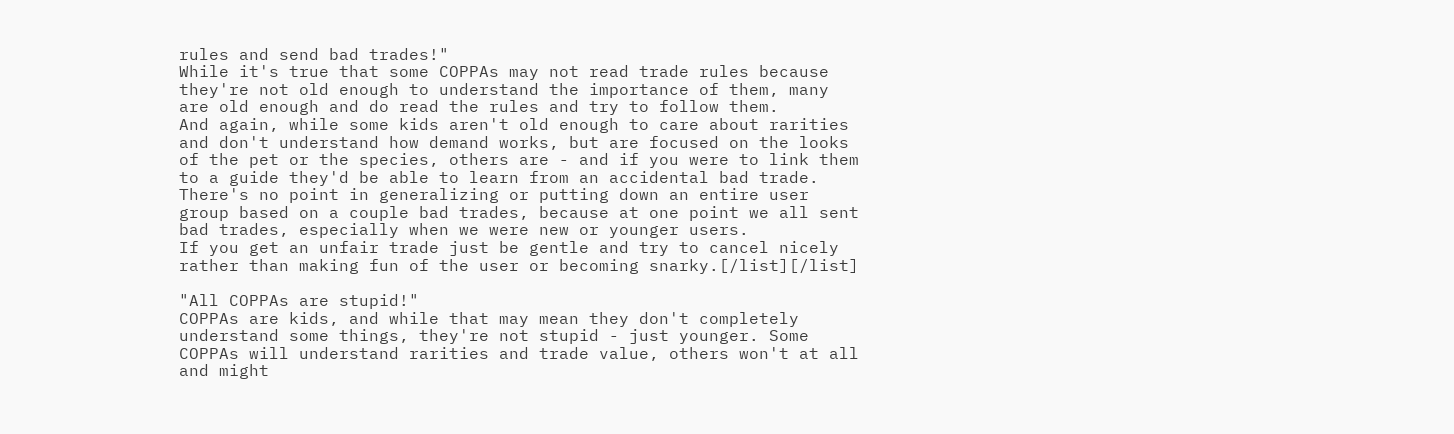rules and send bad trades!"
While it's true that some COPPAs may not read trade rules because they're not old enough to understand the importance of them, many are old enough and do read the rules and try to follow them.
And again, while some kids aren't old enough to care about rarities and don't understand how demand works, but are focused on the looks of the pet or the species, others are - and if you were to link them to a guide they'd be able to learn from an accidental bad trade.
There's no point in generalizing or putting down an entire user group based on a couple bad trades, because at one point we all sent bad trades, especially when we were new or younger users.
If you get an unfair trade just be gentle and try to cancel nicely rather than making fun of the user or becoming snarky.[/list][/list]

"All COPPAs are stupid!"
COPPAs are kids, and while that may mean they don't completely understand some things, they're not stupid - just younger. Some COPPAs will understand rarities and trade value, others won't at all and might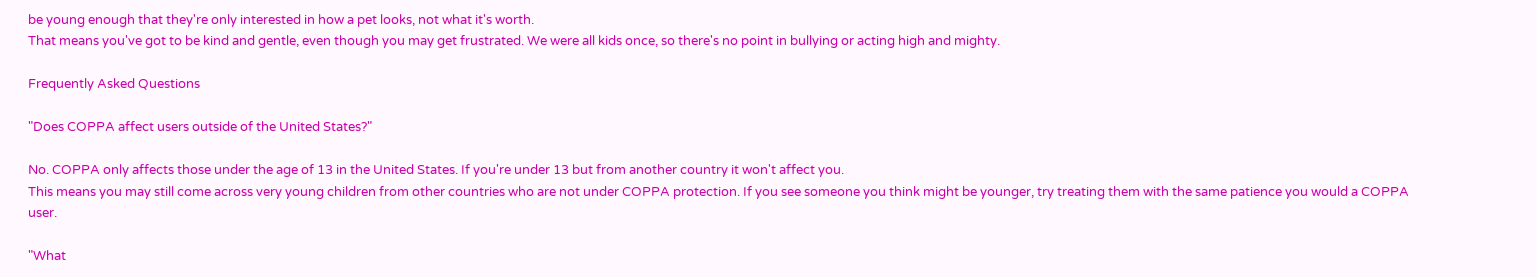be young enough that they're only interested in how a pet looks, not what it's worth.
That means you've got to be kind and gentle, even though you may get frustrated. We were all kids once, so there's no point in bullying or acting high and mighty.

Frequently Asked Questions

"Does COPPA affect users outside of the United States?"

No. COPPA only affects those under the age of 13 in the United States. If you're under 13 but from another country it won't affect you.
This means you may still come across very young children from other countries who are not under COPPA protection. If you see someone you think might be younger, try treating them with the same patience you would a COPPA user.

"What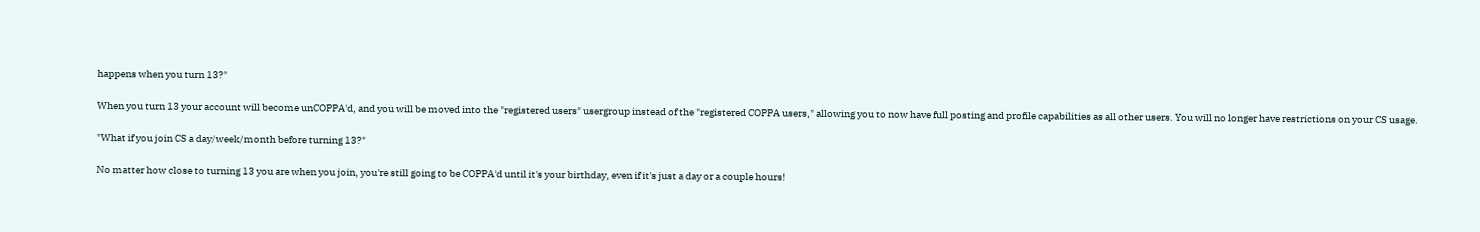happens when you turn 13?"

When you turn 13 your account will become unCOPPA'd, and you will be moved into the "registered users" usergroup instead of the "registered COPPA users," allowing you to now have full posting and profile capabilities as all other users. You will no longer have restrictions on your CS usage.

"What if you join CS a day/week/month before turning 13?"

No matter how close to turning 13 you are when you join, you're still going to be COPPA'd until it's your birthday, even if it's just a day or a couple hours!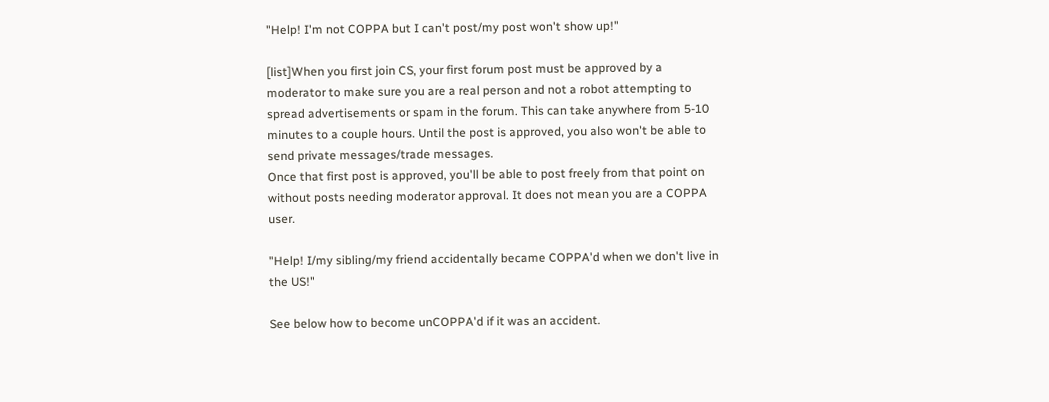"Help! I'm not COPPA but I can't post/my post won't show up!"

[list]When you first join CS, your first forum post must be approved by a moderator to make sure you are a real person and not a robot attempting to spread advertisements or spam in the forum. This can take anywhere from 5-10 minutes to a couple hours. Until the post is approved, you also won't be able to send private messages/trade messages.
Once that first post is approved, you'll be able to post freely from that point on without posts needing moderator approval. It does not mean you are a COPPA user.

"Help! I/my sibling/my friend accidentally became COPPA'd when we don't live in the US!"

See below how to become unCOPPA'd if it was an accident.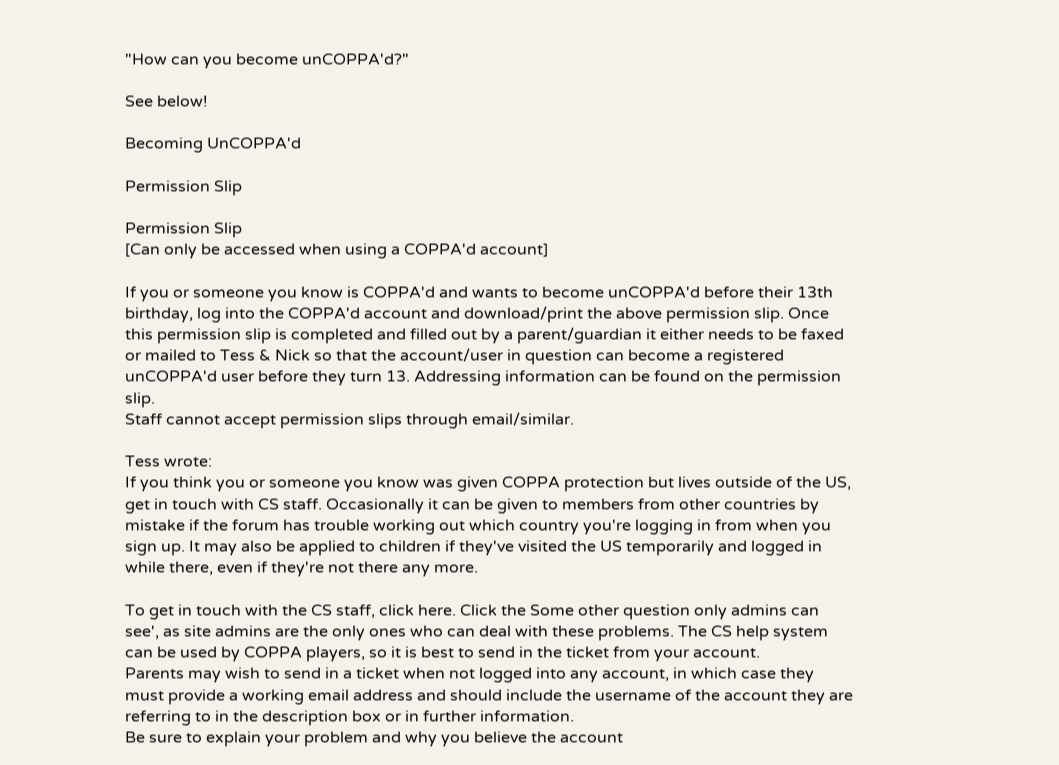"How can you become unCOPPA'd?"

See below!

Becoming UnCOPPA'd

Permission Slip

Permission Slip
[Can only be accessed when using a COPPA'd account]

If you or someone you know is COPPA'd and wants to become unCOPPA'd before their 13th birthday, log into the COPPA'd account and download/print the above permission slip. Once this permission slip is completed and filled out by a parent/guardian it either needs to be faxed or mailed to Tess & Nick so that the account/user in question can become a registered unCOPPA'd user before they turn 13. Addressing information can be found on the permission slip.
Staff cannot accept permission slips through email/similar.

Tess wrote:
If you think you or someone you know was given COPPA protection but lives outside of the US, get in touch with CS staff. Occasionally it can be given to members from other countries by mistake if the forum has trouble working out which country you're logging in from when you sign up. It may also be applied to children if they've visited the US temporarily and logged in while there, even if they're not there any more.

To get in touch with the CS staff, click here. Click the Some other question only admins can see', as site admins are the only ones who can deal with these problems. The CS help system can be used by COPPA players, so it is best to send in the ticket from your account.
Parents may wish to send in a ticket when not logged into any account, in which case they must provide a working email address and should include the username of the account they are referring to in the description box or in further information.
Be sure to explain your problem and why you believe the account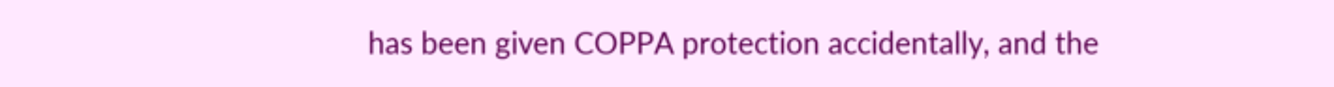has been given COPPA protection accidentally, and the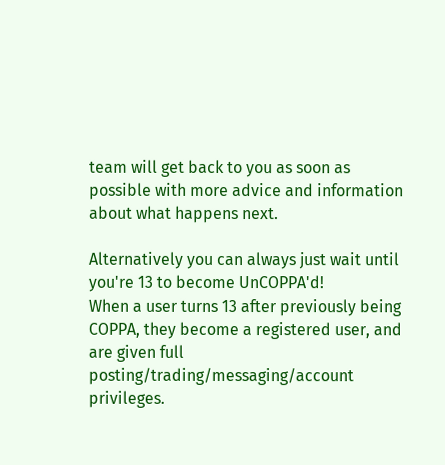team will get back to you as soon as possible with more advice and information about what happens next.

Alternatively you can always just wait until you're 13 to become UnCOPPA'd!
When a user turns 13 after previously being COPPA, they become a registered user, and are given full posting/trading/messaging/account privileges.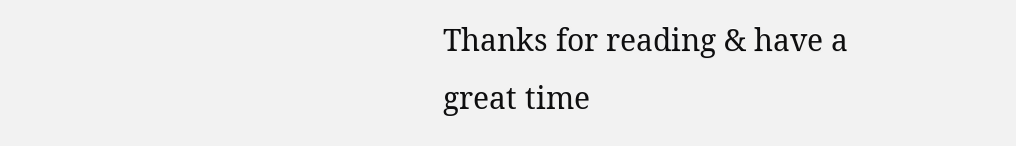Thanks for reading & have a great time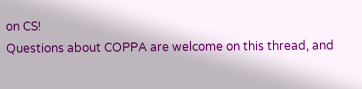on CS!
Questions about COPPA are welcome on this thread, and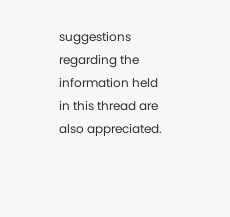suggestions regarding the information held in this thread are also appreciated.